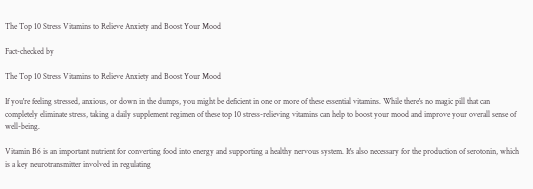The Top 10 Stress Vitamins to Relieve Anxiety and Boost Your Mood

Fact-checked by

The Top 10 Stress Vitamins to Relieve Anxiety and Boost Your Mood

If you're feeling stressed, anxious, or down in the dumps, you might be deficient in one or more of these essential vitamins. While there's no magic pill that can completely eliminate stress, taking a daily supplement regimen of these top 10 stress-relieving vitamins can help to boost your mood and improve your overall sense of well-being.

Vitamin B6 is an important nutrient for converting food into energy and supporting a healthy nervous system. It's also necessary for the production of serotonin, which is a key neurotransmitter involved in regulating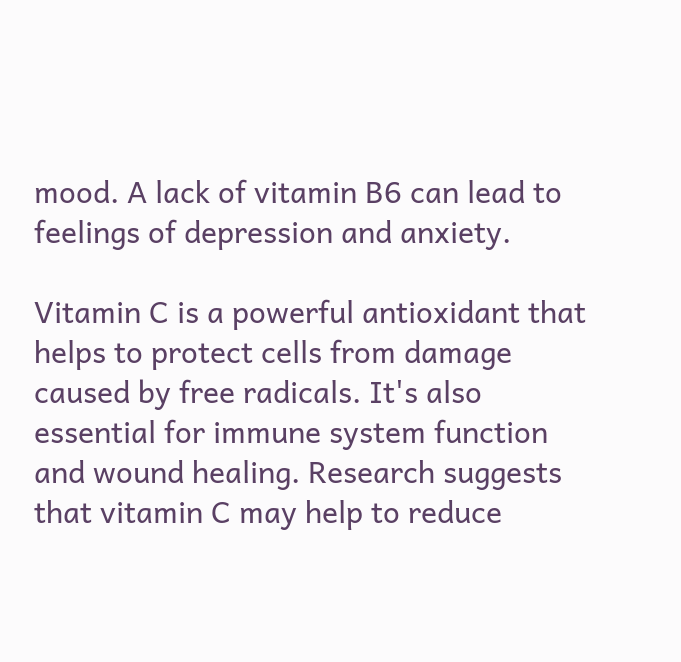mood. A lack of vitamin B6 can lead to feelings of depression and anxiety.

Vitamin C is a powerful antioxidant that helps to protect cells from damage caused by free radicals. It's also essential for immune system function and wound healing. Research suggests that vitamin C may help to reduce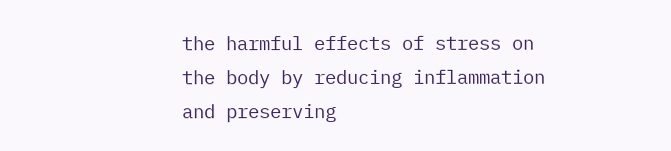the harmful effects of stress on the body by reducing inflammation and preserving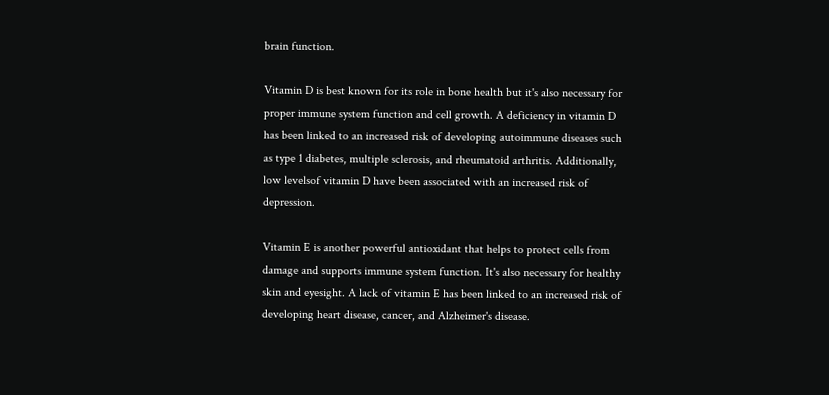brain function.

Vitamin D is best known for its role in bone health but it's also necessary for proper immune system function and cell growth. A deficiency in vitamin D has been linked to an increased risk of developing autoimmune diseases such as type 1 diabetes, multiple sclerosis, and rheumatoid arthritis. Additionally, low levelsof vitamin D have been associated with an increased risk of depression.

Vitamin E is another powerful antioxidant that helps to protect cells from damage and supports immune system function. It's also necessary for healthy skin and eyesight. A lack of vitamin E has been linked to an increased risk of developing heart disease, cancer, and Alzheimer's disease.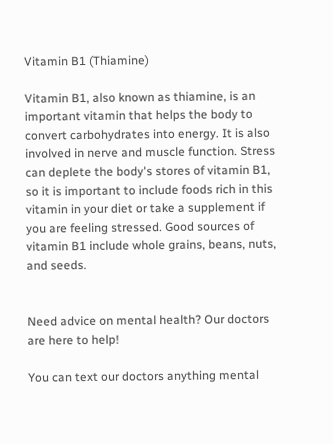Vitamin B1 (Thiamine)

Vitamin B1, also known as thiamine, is an important vitamin that helps the body to convert carbohydrates into energy. It is also involved in nerve and muscle function. Stress can deplete the body's stores of vitamin B1, so it is important to include foods rich in this vitamin in your diet or take a supplement if you are feeling stressed. Good sources of vitamin B1 include whole grains, beans, nuts, and seeds.


Need advice on mental health? Our doctors are here to help!

You can text our doctors anything mental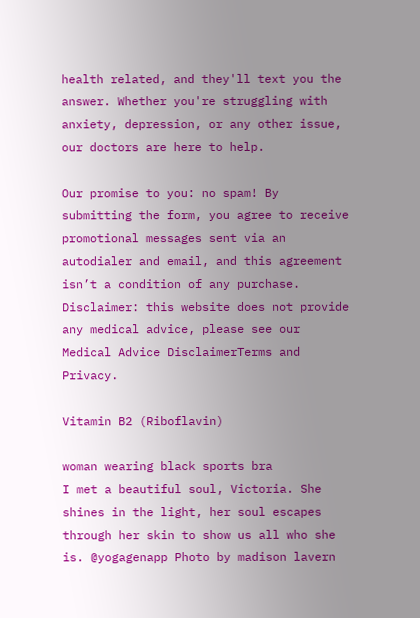health related, and they'll text you the answer. Whether you're struggling with anxiety, depression, or any other issue, our doctors are here to help.

Our promise to you: no spam! By submitting the form, you agree to receive promotional messages sent via an autodialer and email, and this agreement isn’t a condition of any purchase. Disclaimer: this website does not provide any medical advice, please see our Medical Advice DisclaimerTerms and Privacy.

Vitamin B2 (Riboflavin)

woman wearing black sports bra
I met a beautiful soul, Victoria. She shines in the light, her soul escapes through her skin to show us all who she is. @yogagenapp Photo by madison lavern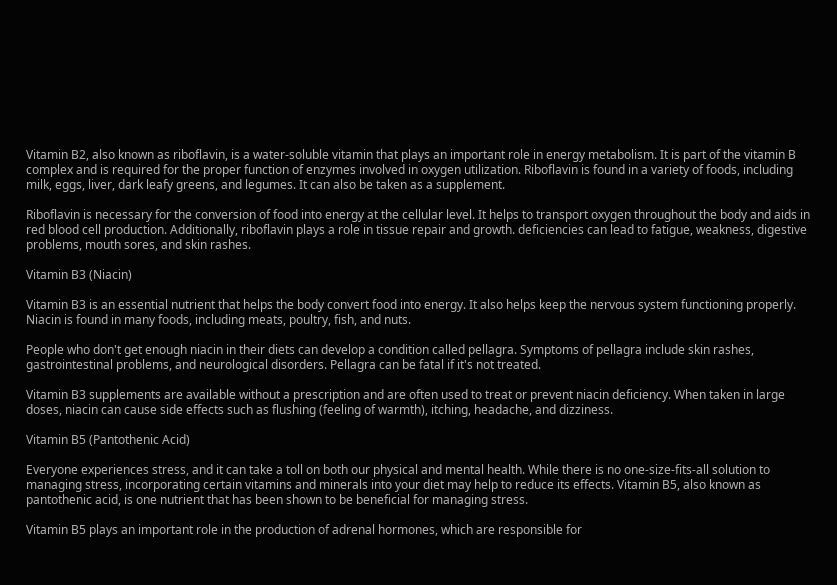Vitamin B2, also known as riboflavin, is a water-soluble vitamin that plays an important role in energy metabolism. It is part of the vitamin B complex and is required for the proper function of enzymes involved in oxygen utilization. Riboflavin is found in a variety of foods, including milk, eggs, liver, dark leafy greens, and legumes. It can also be taken as a supplement.

Riboflavin is necessary for the conversion of food into energy at the cellular level. It helps to transport oxygen throughout the body and aids in red blood cell production. Additionally, riboflavin plays a role in tissue repair and growth. deficiencies can lead to fatigue, weakness, digestive problems, mouth sores, and skin rashes.

Vitamin B3 (Niacin)

Vitamin B3 is an essential nutrient that helps the body convert food into energy. It also helps keep the nervous system functioning properly. Niacin is found in many foods, including meats, poultry, fish, and nuts.

People who don't get enough niacin in their diets can develop a condition called pellagra. Symptoms of pellagra include skin rashes, gastrointestinal problems, and neurological disorders. Pellagra can be fatal if it's not treated.

Vitamin B3 supplements are available without a prescription and are often used to treat or prevent niacin deficiency. When taken in large doses, niacin can cause side effects such as flushing (feeling of warmth), itching, headache, and dizziness.

Vitamin B5 (Pantothenic Acid)

Everyone experiences stress, and it can take a toll on both our physical and mental health. While there is no one-size-fits-all solution to managing stress, incorporating certain vitamins and minerals into your diet may help to reduce its effects. Vitamin B5, also known as pantothenic acid, is one nutrient that has been shown to be beneficial for managing stress.

Vitamin B5 plays an important role in the production of adrenal hormones, which are responsible for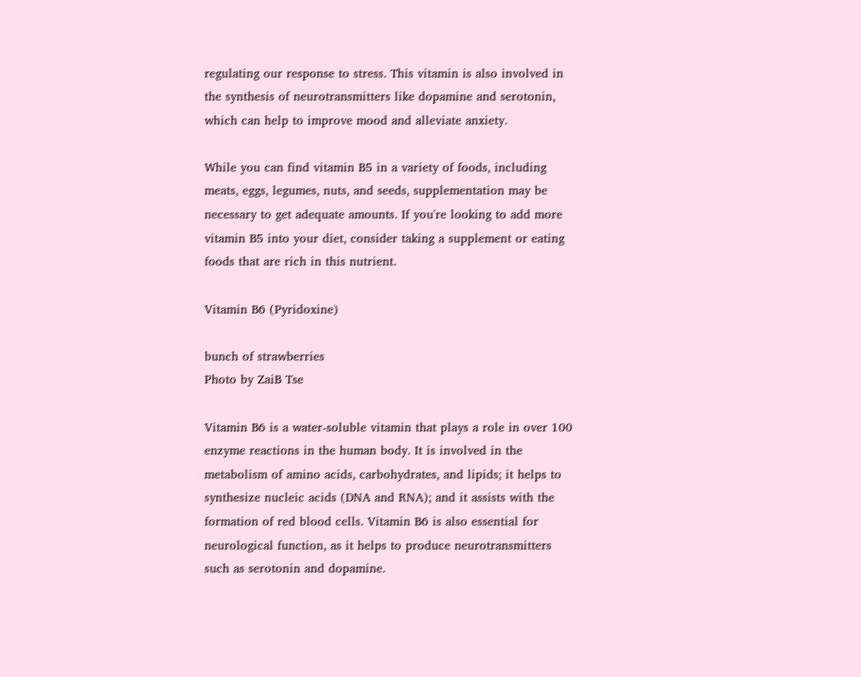regulating our response to stress. This vitamin is also involved in the synthesis of neurotransmitters like dopamine and serotonin, which can help to improve mood and alleviate anxiety.

While you can find vitamin B5 in a variety of foods, including meats, eggs, legumes, nuts, and seeds, supplementation may be necessary to get adequate amounts. If you're looking to add more vitamin B5 into your diet, consider taking a supplement or eating foods that are rich in this nutrient.

Vitamin B6 (Pyridoxine)

bunch of strawberries
Photo by ZaiB Tse

Vitamin B6 is a water-soluble vitamin that plays a role in over 100 enzyme reactions in the human body. It is involved in the metabolism of amino acids, carbohydrates, and lipids; it helps to synthesize nucleic acids (DNA and RNA); and it assists with the formation of red blood cells. Vitamin B6 is also essential for neurological function, as it helps to produce neurotransmitters such as serotonin and dopamine.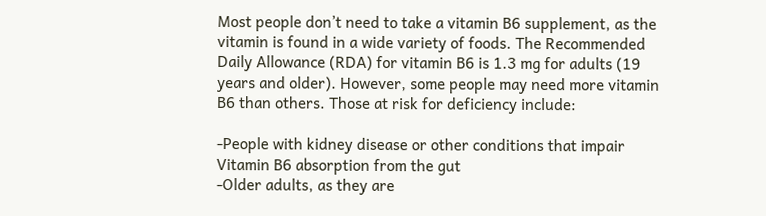Most people don’t need to take a vitamin B6 supplement, as the vitamin is found in a wide variety of foods. The Recommended Daily Allowance (RDA) for vitamin B6 is 1.3 mg for adults (19 years and older). However, some people may need more vitamin B6 than others. Those at risk for deficiency include:

-People with kidney disease or other conditions that impair Vitamin B6 absorption from the gut
-Older adults, as they are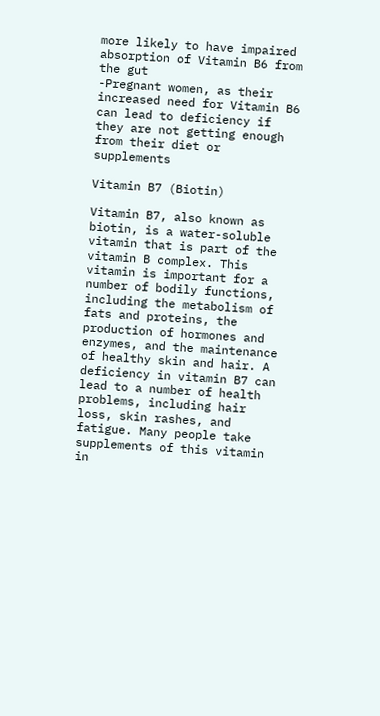more likely to have impaired absorption of Vitamin B6 from the gut
-Pregnant women, as their increased need for Vitamin B6 can lead to deficiency if they are not getting enough from their diet or supplements

Vitamin B7 (Biotin)

Vitamin B7, also known as biotin, is a water-soluble vitamin that is part of the vitamin B complex. This vitamin is important for a number of bodily functions, including the metabolism of fats and proteins, the production of hormones and enzymes, and the maintenance of healthy skin and hair. A deficiency in vitamin B7 can lead to a number of health problems, including hair loss, skin rashes, and fatigue. Many people take supplements of this vitamin in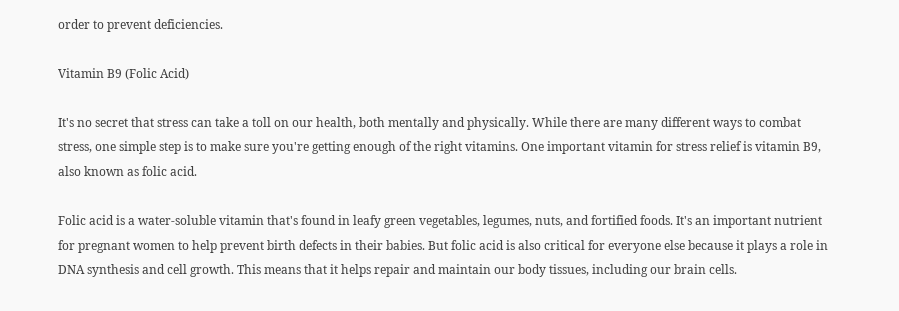order to prevent deficiencies.

Vitamin B9 (Folic Acid)

It's no secret that stress can take a toll on our health, both mentally and physically. While there are many different ways to combat stress, one simple step is to make sure you're getting enough of the right vitamins. One important vitamin for stress relief is vitamin B9, also known as folic acid.

Folic acid is a water-soluble vitamin that's found in leafy green vegetables, legumes, nuts, and fortified foods. It's an important nutrient for pregnant women to help prevent birth defects in their babies. But folic acid is also critical for everyone else because it plays a role in DNA synthesis and cell growth. This means that it helps repair and maintain our body tissues, including our brain cells.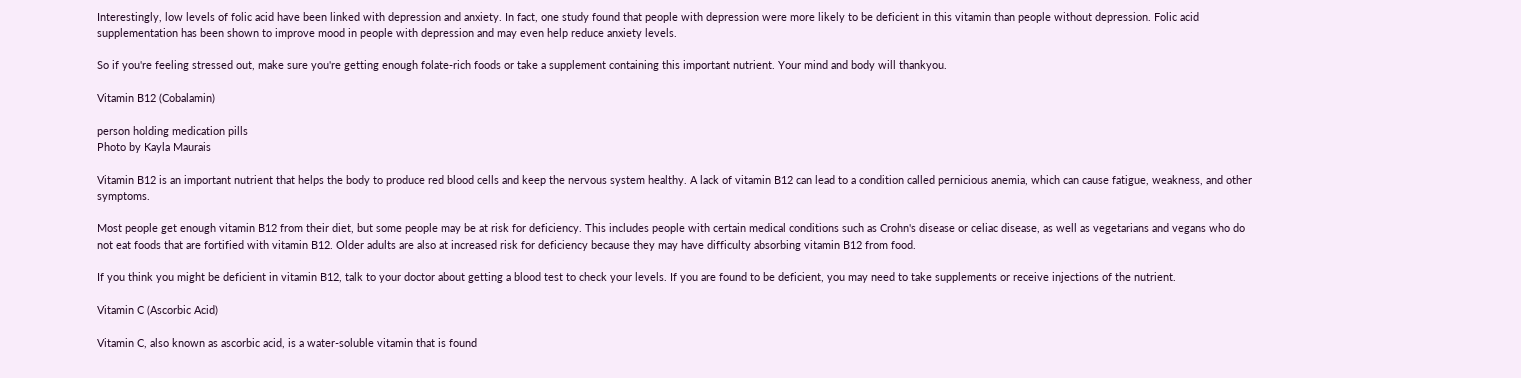Interestingly, low levels of folic acid have been linked with depression and anxiety. In fact, one study found that people with depression were more likely to be deficient in this vitamin than people without depression. Folic acid supplementation has been shown to improve mood in people with depression and may even help reduce anxiety levels.

So if you're feeling stressed out, make sure you're getting enough folate-rich foods or take a supplement containing this important nutrient. Your mind and body will thankyou.

Vitamin B12 (Cobalamin)

person holding medication pills
Photo by Kayla Maurais

Vitamin B12 is an important nutrient that helps the body to produce red blood cells and keep the nervous system healthy. A lack of vitamin B12 can lead to a condition called pernicious anemia, which can cause fatigue, weakness, and other symptoms.

Most people get enough vitamin B12 from their diet, but some people may be at risk for deficiency. This includes people with certain medical conditions such as Crohn's disease or celiac disease, as well as vegetarians and vegans who do not eat foods that are fortified with vitamin B12. Older adults are also at increased risk for deficiency because they may have difficulty absorbing vitamin B12 from food.

If you think you might be deficient in vitamin B12, talk to your doctor about getting a blood test to check your levels. If you are found to be deficient, you may need to take supplements or receive injections of the nutrient.

Vitamin C (Ascorbic Acid)

Vitamin C, also known as ascorbic acid, is a water-soluble vitamin that is found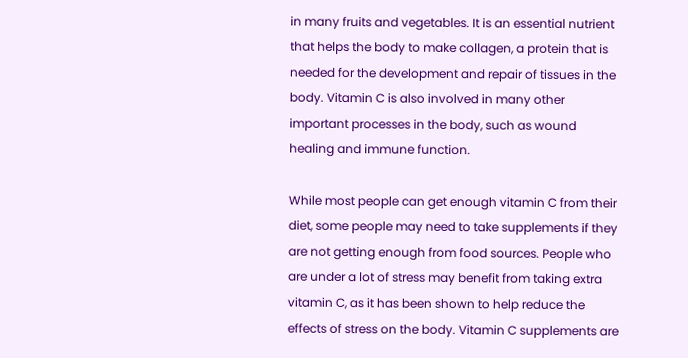in many fruits and vegetables. It is an essential nutrient that helps the body to make collagen, a protein that is needed for the development and repair of tissues in the body. Vitamin C is also involved in many other important processes in the body, such as wound healing and immune function.

While most people can get enough vitamin C from their diet, some people may need to take supplements if they are not getting enough from food sources. People who are under a lot of stress may benefit from taking extra vitamin C, as it has been shown to help reduce the effects of stress on the body. Vitamin C supplements are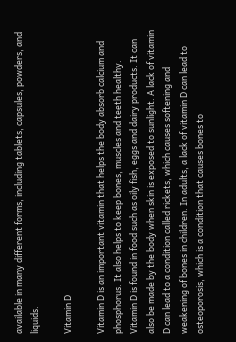available in many different forms, including tablets, capsules, powders, and liquids.

Vitamin D

Vitamin D is an important vitamin that helps the body absorb calcium and phosphorus. It also helps to keep bones, muscles and teeth healthy. Vitamin D is found in food such as oily fish, eggs and dairy products. It can also be made by the body when skin is exposed to sunlight. A lack of vitamin D can lead to a condition called rickets, which causes softening and weakening of bones in children. In adults, a lack of vitamin D can lead to osteoporosis, which is a condition that causes bones to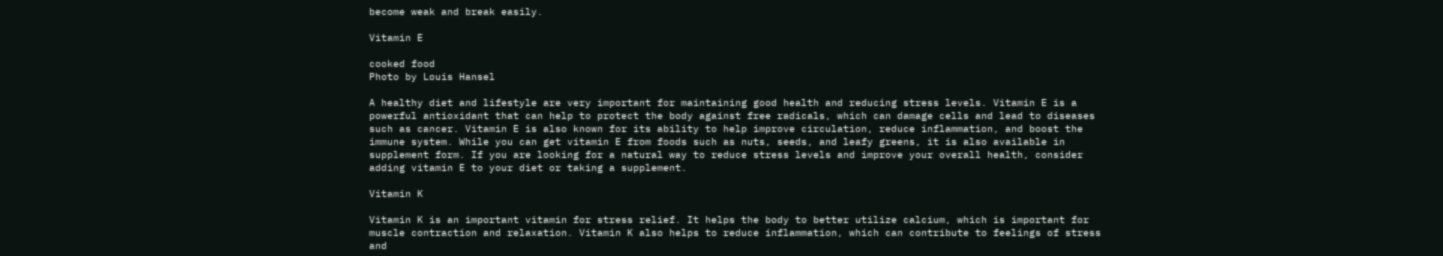become weak and break easily.

Vitamin E

cooked food
Photo by Louis Hansel

A healthy diet and lifestyle are very important for maintaining good health and reducing stress levels. Vitamin E is a powerful antioxidant that can help to protect the body against free radicals, which can damage cells and lead to diseases such as cancer. Vitamin E is also known for its ability to help improve circulation, reduce inflammation, and boost the immune system. While you can get vitamin E from foods such as nuts, seeds, and leafy greens, it is also available in supplement form. If you are looking for a natural way to reduce stress levels and improve your overall health, consider adding vitamin E to your diet or taking a supplement.

Vitamin K

Vitamin K is an important vitamin for stress relief. It helps the body to better utilize calcium, which is important for muscle contraction and relaxation. Vitamin K also helps to reduce inflammation, which can contribute to feelings of stress and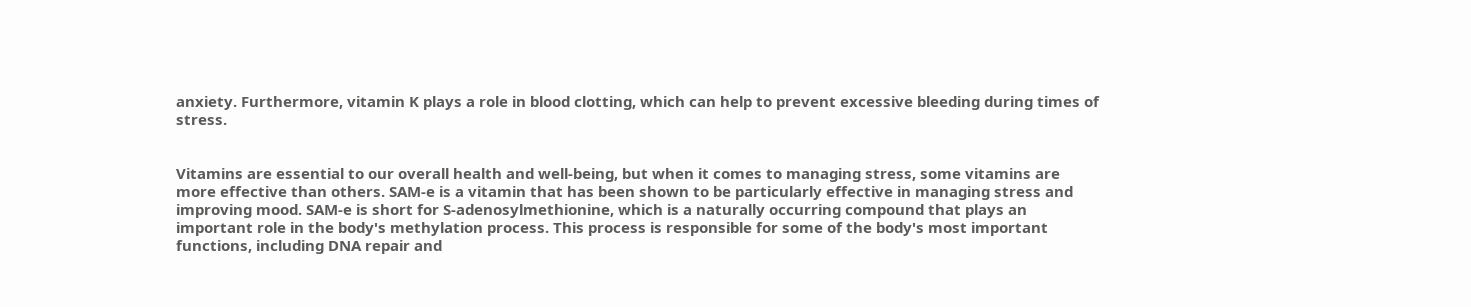anxiety. Furthermore, vitamin K plays a role in blood clotting, which can help to prevent excessive bleeding during times of stress.


Vitamins are essential to our overall health and well-being, but when it comes to managing stress, some vitamins are more effective than others. SAM-e is a vitamin that has been shown to be particularly effective in managing stress and improving mood. SAM-e is short for S-adenosylmethionine, which is a naturally occurring compound that plays an important role in the body's methylation process. This process is responsible for some of the body's most important functions, including DNA repair and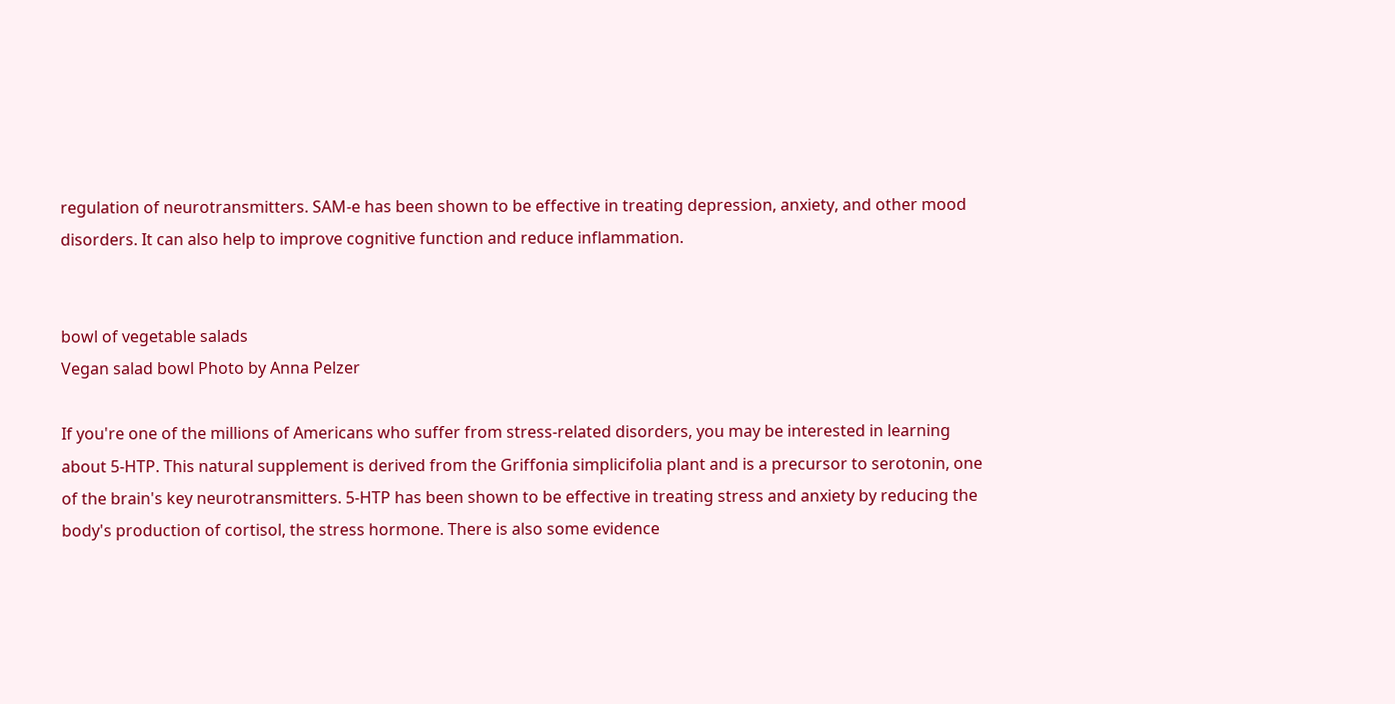regulation of neurotransmitters. SAM-e has been shown to be effective in treating depression, anxiety, and other mood disorders. It can also help to improve cognitive function and reduce inflammation.


bowl of vegetable salads
Vegan salad bowl Photo by Anna Pelzer

If you're one of the millions of Americans who suffer from stress-related disorders, you may be interested in learning about 5-HTP. This natural supplement is derived from the Griffonia simplicifolia plant and is a precursor to serotonin, one of the brain's key neurotransmitters. 5-HTP has been shown to be effective in treating stress and anxiety by reducing the body's production of cortisol, the stress hormone. There is also some evidence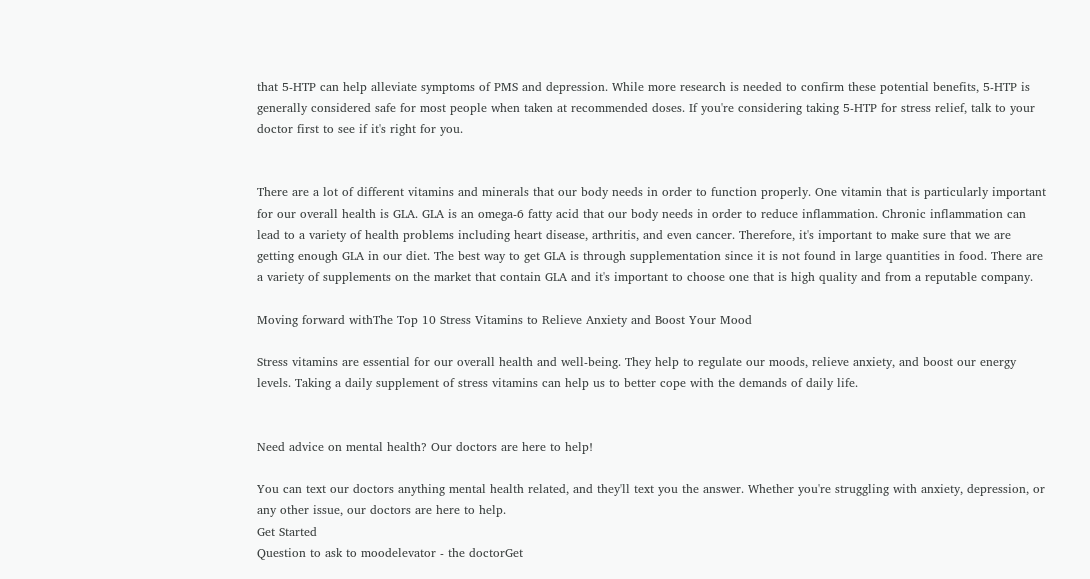that 5-HTP can help alleviate symptoms of PMS and depression. While more research is needed to confirm these potential benefits, 5-HTP is generally considered safe for most people when taken at recommended doses. If you're considering taking 5-HTP for stress relief, talk to your doctor first to see if it's right for you.


There are a lot of different vitamins and minerals that our body needs in order to function properly. One vitamin that is particularly important for our overall health is GLA. GLA is an omega-6 fatty acid that our body needs in order to reduce inflammation. Chronic inflammation can lead to a variety of health problems including heart disease, arthritis, and even cancer. Therefore, it's important to make sure that we are getting enough GLA in our diet. The best way to get GLA is through supplementation since it is not found in large quantities in food. There are a variety of supplements on the market that contain GLA and it's important to choose one that is high quality and from a reputable company.

Moving forward withThe Top 10 Stress Vitamins to Relieve Anxiety and Boost Your Mood

Stress vitamins are essential for our overall health and well-being. They help to regulate our moods, relieve anxiety, and boost our energy levels. Taking a daily supplement of stress vitamins can help us to better cope with the demands of daily life.


Need advice on mental health? Our doctors are here to help!

You can text our doctors anything mental health related, and they'll text you the answer. Whether you're struggling with anxiety, depression, or any other issue, our doctors are here to help.
Get Started
Question to ask to moodelevator - the doctorGet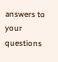answers to your questions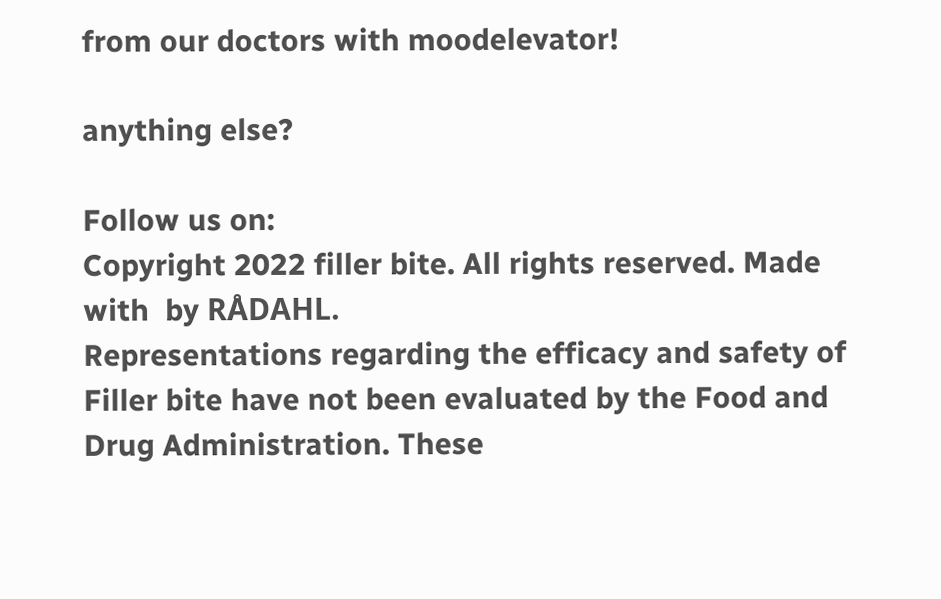from our doctors with moodelevator!

anything else?

Follow us on:
Copyright 2022 filler bite. All rights reserved. Made with  by RÅDAHL.
Representations regarding the efficacy and safety of Filler bite have not been evaluated by the Food and Drug Administration. These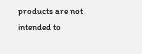products are not intended to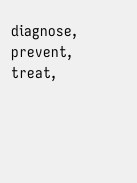diagnose, prevent, treat,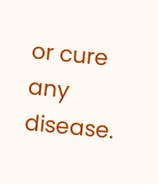or cure any disease.